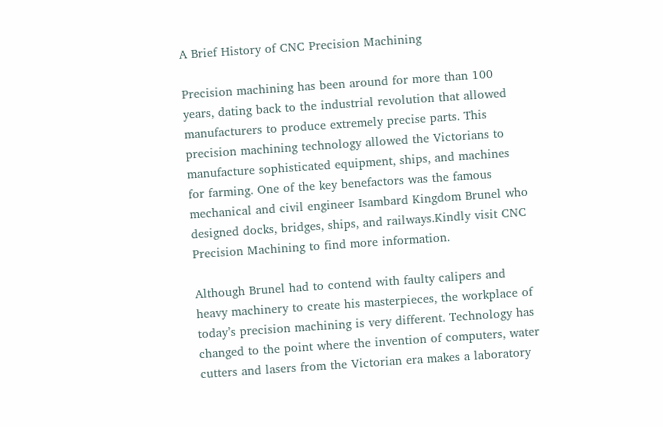A Brief History of CNC Precision Machining

Precision machining has been around for more than 100 years, dating back to the industrial revolution that allowed manufacturers to produce extremely precise parts. This precision machining technology allowed the Victorians to manufacture sophisticated equipment, ships, and machines for farming. One of the key benefactors was the famous mechanical and civil engineer Isambard Kingdom Brunel who designed docks, bridges, ships, and railways.Kindly visit CNC Precision Machining to find more information.

Although Brunel had to contend with faulty calipers and heavy machinery to create his masterpieces, the workplace of today’s precision machining is very different. Technology has changed to the point where the invention of computers, water cutters and lasers from the Victorian era makes a laboratory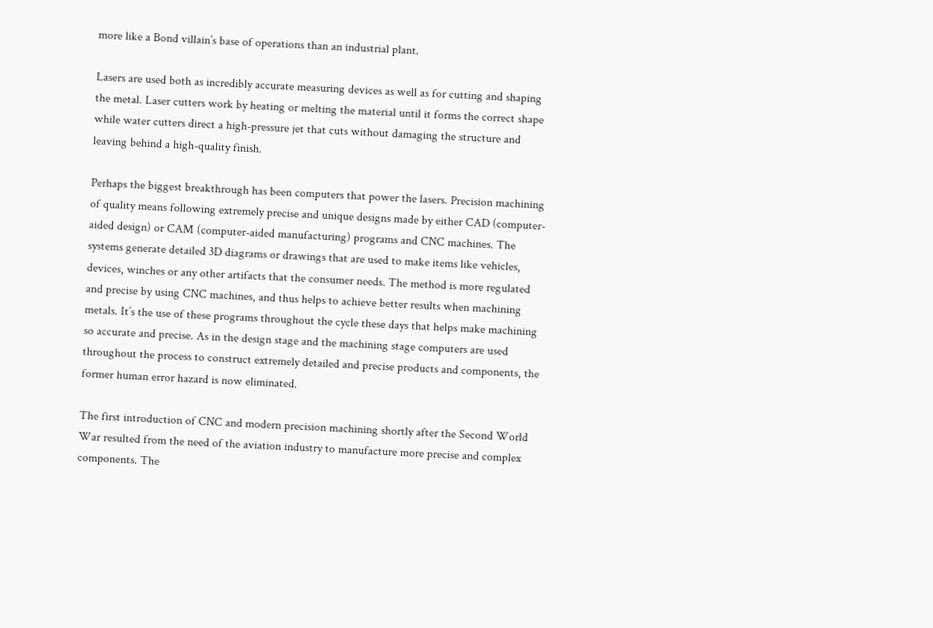more like a Bond villain’s base of operations than an industrial plant.

Lasers are used both as incredibly accurate measuring devices as well as for cutting and shaping the metal. Laser cutters work by heating or melting the material until it forms the correct shape while water cutters direct a high-pressure jet that cuts without damaging the structure and leaving behind a high-quality finish.

Perhaps the biggest breakthrough has been computers that power the lasers. Precision machining of quality means following extremely precise and unique designs made by either CAD (computer-aided design) or CAM (computer-aided manufacturing) programs and CNC machines. The systems generate detailed 3D diagrams or drawings that are used to make items like vehicles, devices, winches or any other artifacts that the consumer needs. The method is more regulated and precise by using CNC machines, and thus helps to achieve better results when machining metals. It’s the use of these programs throughout the cycle these days that helps make machining so accurate and precise. As in the design stage and the machining stage computers are used throughout the process to construct extremely detailed and precise products and components, the former human error hazard is now eliminated.

The first introduction of CNC and modern precision machining shortly after the Second World War resulted from the need of the aviation industry to manufacture more precise and complex components. The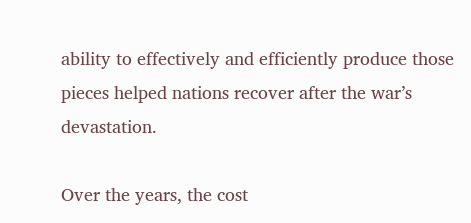ability to effectively and efficiently produce those pieces helped nations recover after the war’s devastation.

Over the years, the cost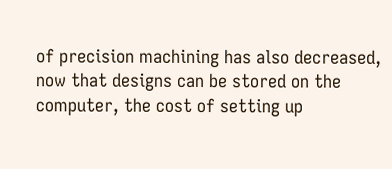of precision machining has also decreased, now that designs can be stored on the computer, the cost of setting up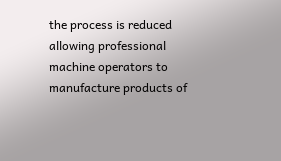the process is reduced allowing professional machine operators to manufacture products of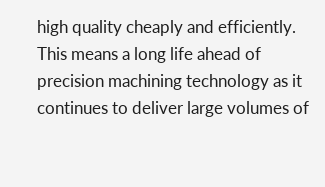high quality cheaply and efficiently. This means a long life ahead of precision machining technology as it continues to deliver large volumes of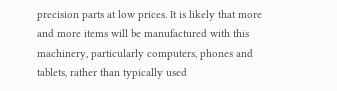precision parts at low prices. It is likely that more and more items will be manufactured with this machinery, particularly computers, phones and tablets, rather than typically used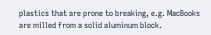plastics that are prone to breaking, e.g. MacBooks are milled from a solid aluminum block.